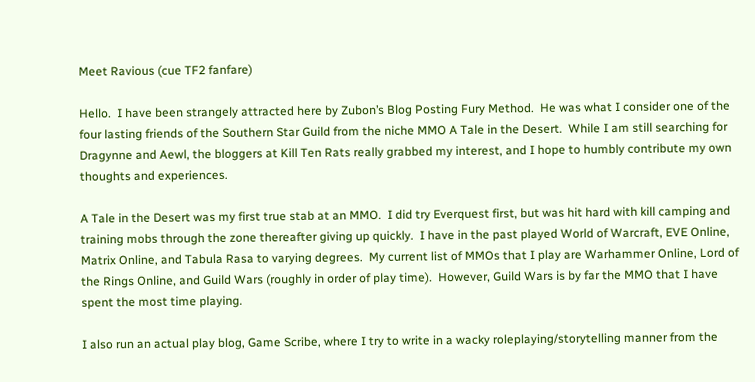Meet Ravious (cue TF2 fanfare)

Hello.  I have been strangely attracted here by Zubon’s Blog Posting Fury Method.  He was what I consider one of the four lasting friends of the Southern Star Guild from the niche MMO A Tale in the Desert.  While I am still searching for Dragynne and Aewl, the bloggers at Kill Ten Rats really grabbed my interest, and I hope to humbly contribute my own thoughts and experiences.

A Tale in the Desert was my first true stab at an MMO.  I did try Everquest first, but was hit hard with kill camping and training mobs through the zone thereafter giving up quickly.  I have in the past played World of Warcraft, EVE Online, Matrix Online, and Tabula Rasa to varying degrees.  My current list of MMOs that I play are Warhammer Online, Lord of the Rings Online, and Guild Wars (roughly in order of play time).  However, Guild Wars is by far the MMO that I have spent the most time playing.

I also run an actual play blog, Game Scribe, where I try to write in a wacky roleplaying/storytelling manner from the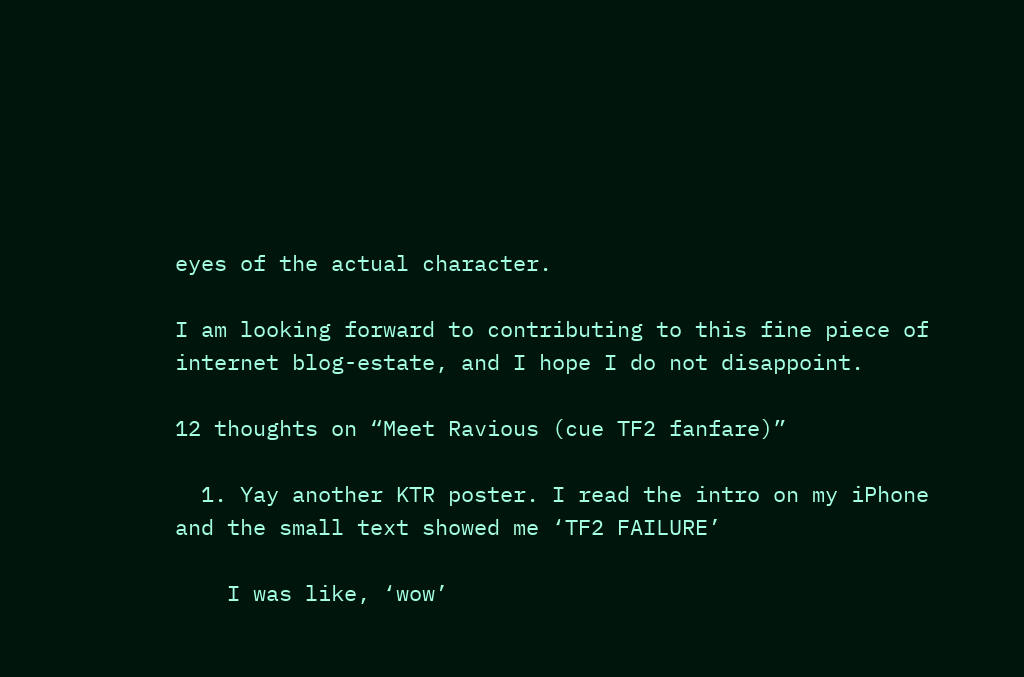eyes of the actual character.

I am looking forward to contributing to this fine piece of internet blog-estate, and I hope I do not disappoint.

12 thoughts on “Meet Ravious (cue TF2 fanfare)”

  1. Yay another KTR poster. I read the intro on my iPhone and the small text showed me ‘TF2 FAILURE’

    I was like, ‘wow’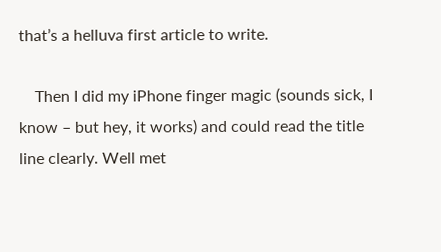that’s a helluva first article to write.

    Then I did my iPhone finger magic (sounds sick, I know – but hey, it works) and could read the title line clearly. Well met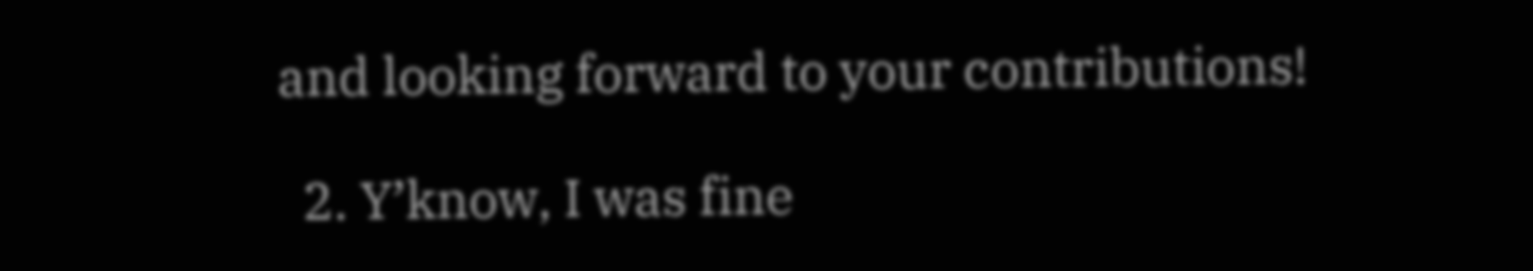and looking forward to your contributions!

  2. Y’know, I was fine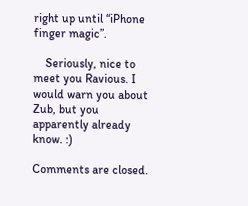right up until “iPhone finger magic”.

    Seriously, nice to meet you Ravious. I would warn you about Zub, but you apparently already know. :)

Comments are closed.